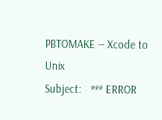PBTOMAKE -- Xcode to Unix
Subject:   *** ERROR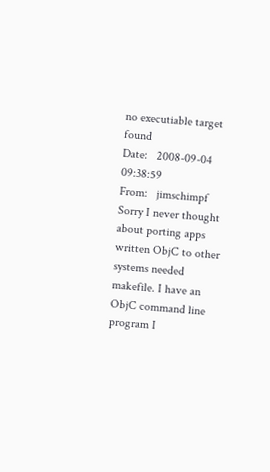no executiable target found
Date:   2008-09-04 09:38:59
From:   jimschimpf
Sorry I never thought about porting apps written ObjC to other systems needed makefile. I have an ObjC command line program I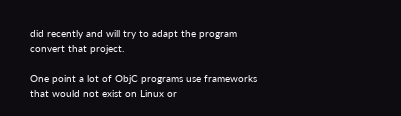did recently and will try to adapt the program convert that project.

One point a lot of ObjC programs use frameworks that would not exist on Linux or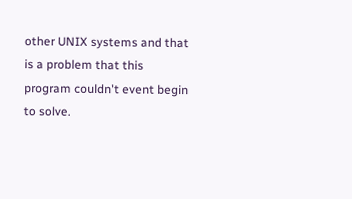other UNIX systems and that is a problem that this program couldn't event begin to solve.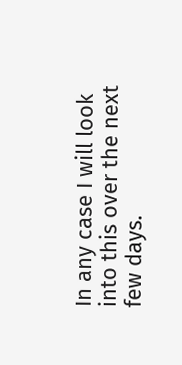In any case I will look into this over the next few days.